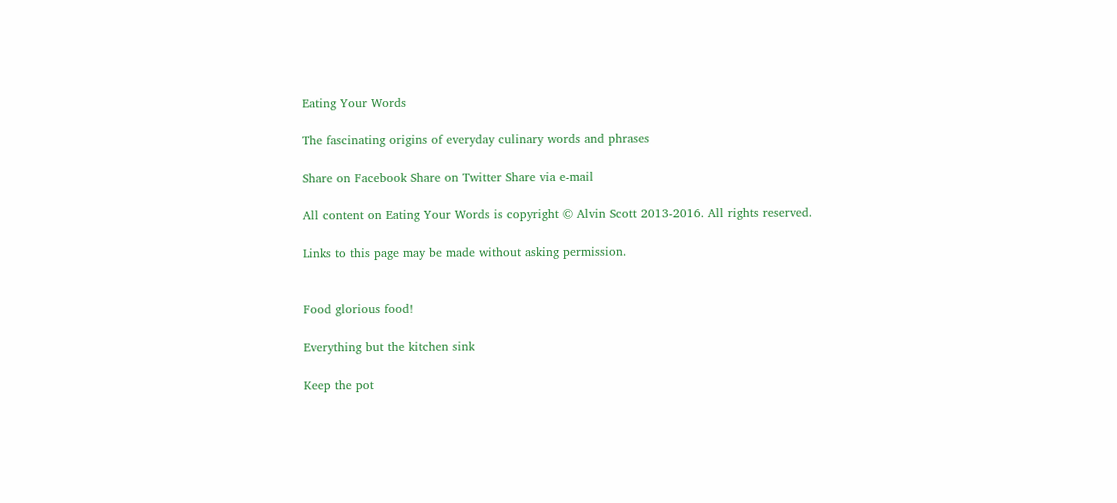Eating Your Words

The fascinating origins of everyday culinary words and phrases

Share on Facebook Share on Twitter Share via e-mail

All content on Eating Your Words is copyright © Alvin Scott 2013-2016. All rights reserved.

Links to this page may be made without asking permission.


Food glorious food!

Everything but the kitchen sink

Keep the pot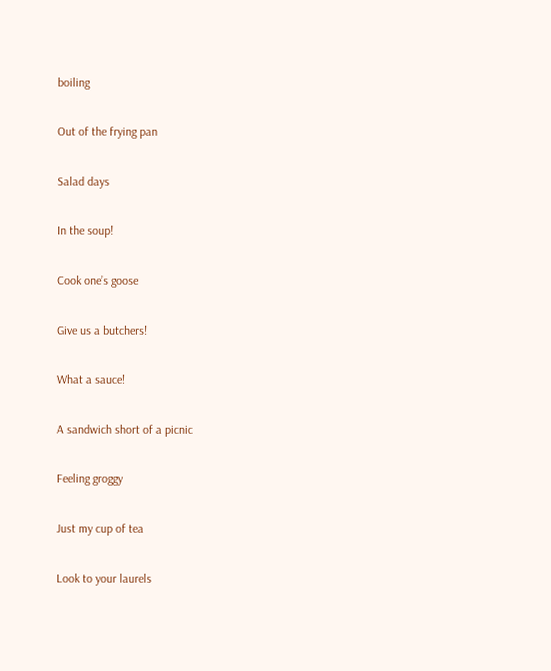boiling

Out of the frying pan

Salad days

In the soup!

Cook one’s goose

Give us a butchers!

What a sauce!

A sandwich short of a picnic

Feeling groggy

Just my cup of tea

Look to your laurels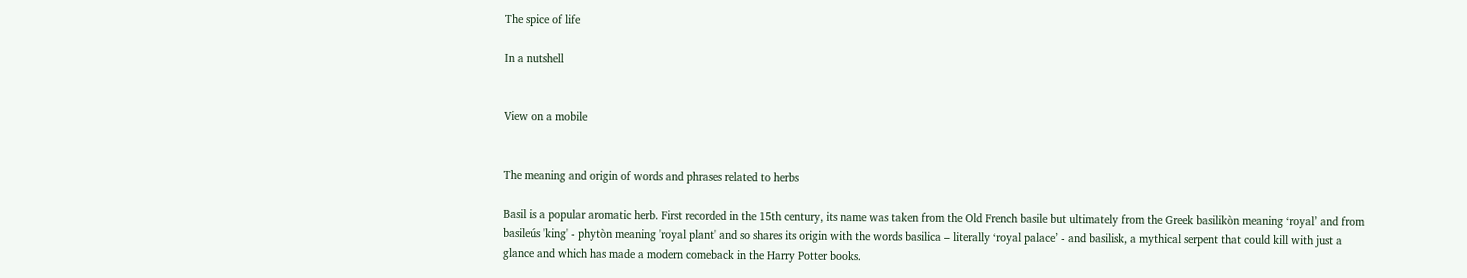The spice of life

In a nutshell


View on a mobile


The meaning and origin of words and phrases related to herbs

Basil is a popular aromatic herb. First recorded in the 15th century, its name was taken from the Old French basile but ultimately from the Greek basilikòn meaning ‘royal’ and from basileús 'king' - phytòn meaning 'royal plant' and so shares its origin with the words basilica – literally ‘royal palace’ - and basilisk, a mythical serpent that could kill with just a glance and which has made a modern comeback in the Harry Potter books.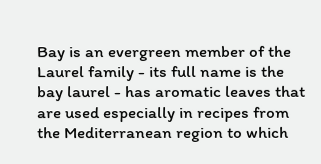Bay is an evergreen member of the Laurel family - its full name is the bay laurel - has aromatic leaves that are used especially in recipes from the Mediterranean region to which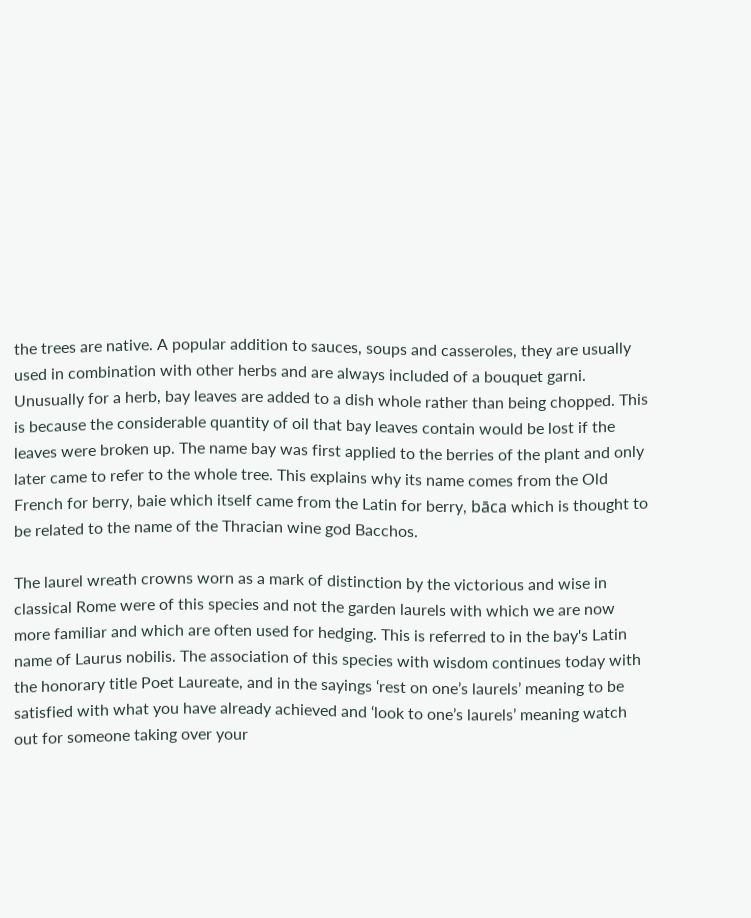the trees are native. A popular addition to sauces, soups and casseroles, they are usually used in combination with other herbs and are always included of a bouquet garni. Unusually for a herb, bay leaves are added to a dish whole rather than being chopped. This is because the considerable quantity of oil that bay leaves contain would be lost if the leaves were broken up. The name bay was first applied to the berries of the plant and only later came to refer to the whole tree. This explains why its name comes from the Old French for berry, baie which itself came from the Latin for berry, bāca which is thought to be related to the name of the Thracian wine god Bacchos.

The laurel wreath crowns worn as a mark of distinction by the victorious and wise in classical Rome were of this species and not the garden laurels with which we are now more familiar and which are often used for hedging. This is referred to in the bay's Latin name of Laurus nobilis. The association of this species with wisdom continues today with the honorary title Poet Laureate, and in the sayings ‘rest on one’s laurels’ meaning to be satisfied with what you have already achieved and ‘look to one’s laurels’ meaning watch out for someone taking over your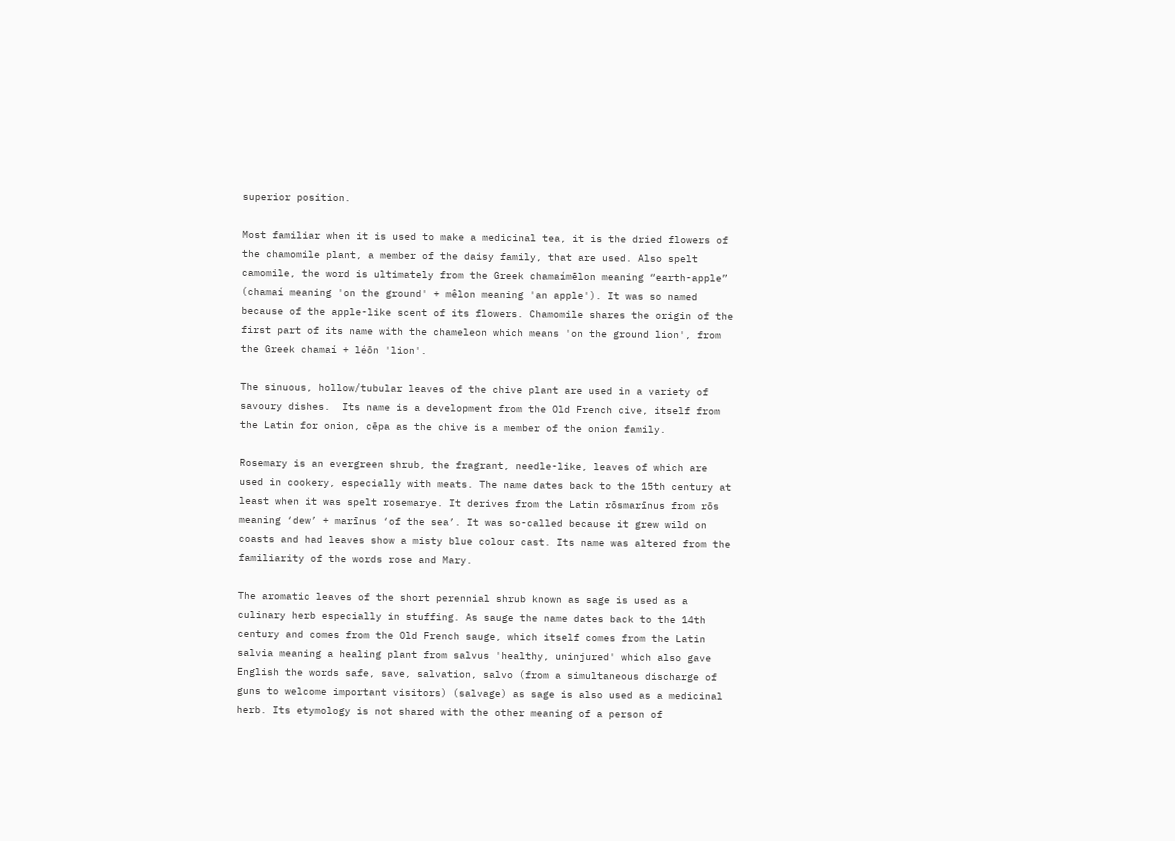superior position.

Most familiar when it is used to make a medicinal tea, it is the dried flowers of the chamomile plant, a member of the daisy family, that are used. Also spelt camomile, the word is ultimately from the Greek chamaímēlon meaning “earth-apple” (chamaí meaning 'on the ground' + mêlon meaning 'an apple'). It was so named because of the apple-like scent of its flowers. Chamomile shares the origin of the first part of its name with the chameleon which means 'on the ground lion', from the Greek chamaí + léōn 'lion'.

The sinuous, hollow/tubular leaves of the chive plant are used in a variety of savoury dishes.  Its name is a development from the Old French cive, itself from the Latin for onion, cēpa as the chive is a member of the onion family.

Rosemary is an evergreen shrub, the fragrant, needle-like, leaves of which are used in cookery, especially with meats. The name dates back to the 15th century at least when it was spelt rosemarye. It derives from the Latin rōsmarīnus from rōs meaning ‘dew’ + marīnus ‘of the sea’. It was so-called because it grew wild on coasts and had leaves show a misty blue colour cast. Its name was altered from the familiarity of the words rose and Mary.

The aromatic leaves of the short perennial shrub known as sage is used as a culinary herb especially in stuffing. As sauge the name dates back to the 14th century and comes from the Old French sauge, which itself comes from the Latin salvia meaning a healing plant from salvus 'healthy, uninjured' which also gave English the words safe, save, salvation, salvo (from a simultaneous discharge of guns to welcome important visitors) (salvage) as sage is also used as a medicinal herb. Its etymology is not shared with the other meaning of a person of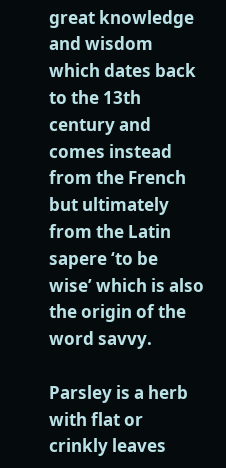great knowledge and wisdom which dates back to the 13th century and comes instead from the French but ultimately from the Latin sapere ‘to be wise’ which is also the origin of the word savvy.

Parsley is a herb with flat or crinkly leaves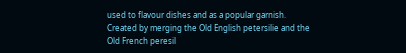used to flavour dishes and as a popular garnish. Created by merging the Old English petersilie and the Old French peresil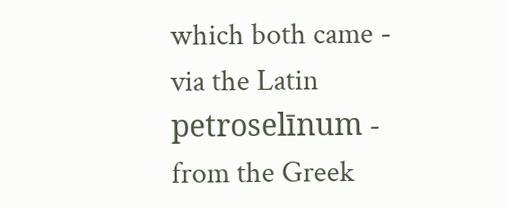which both came - via the Latin petroselīnum - from the Greek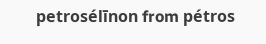petrosélīnon from pétros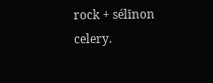rock + sélīnon celery.